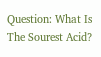Question: What Is The Sourest Acid?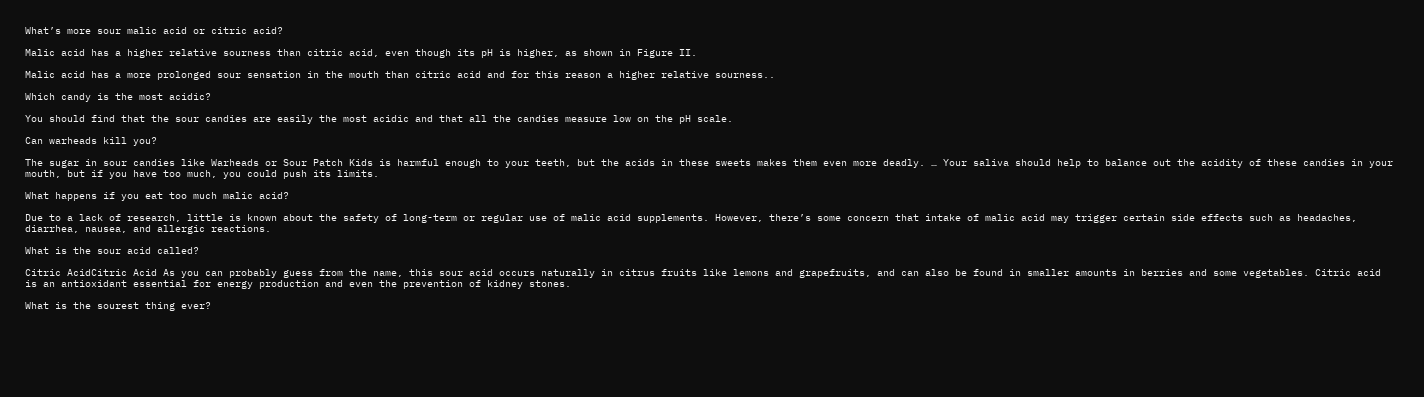What’s more sour malic acid or citric acid?

Malic acid has a higher relative sourness than citric acid, even though its pH is higher, as shown in Figure II.

Malic acid has a more prolonged sour sensation in the mouth than citric acid and for this reason a higher relative sourness..

Which candy is the most acidic?

You should find that the sour candies are easily the most acidic and that all the candies measure low on the pH scale.

Can warheads kill you?

The sugar in sour candies like Warheads or Sour Patch Kids is harmful enough to your teeth, but the acids in these sweets makes them even more deadly. … Your saliva should help to balance out the acidity of these candies in your mouth, but if you have too much, you could push its limits.

What happens if you eat too much malic acid?

Due to a lack of research, little is known about the safety of long-term or regular use of malic acid supplements. However, there’s some concern that intake of malic acid may trigger certain side effects such as headaches, diarrhea, nausea, and allergic reactions.

What is the sour acid called?

Citric AcidCitric Acid As you can probably guess from the name, this sour acid occurs naturally in citrus fruits like lemons and grapefruits, and can also be found in smaller amounts in berries and some vegetables. Citric acid is an antioxidant essential for energy production and even the prevention of kidney stones.

What is the sourest thing ever?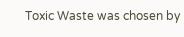Toxic Waste was chosen by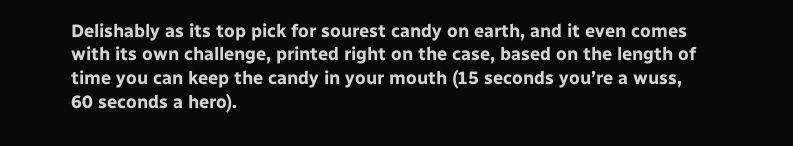Delishably as its top pick for sourest candy on earth, and it even comes with its own challenge, printed right on the case, based on the length of time you can keep the candy in your mouth (15 seconds you’re a wuss, 60 seconds a hero).